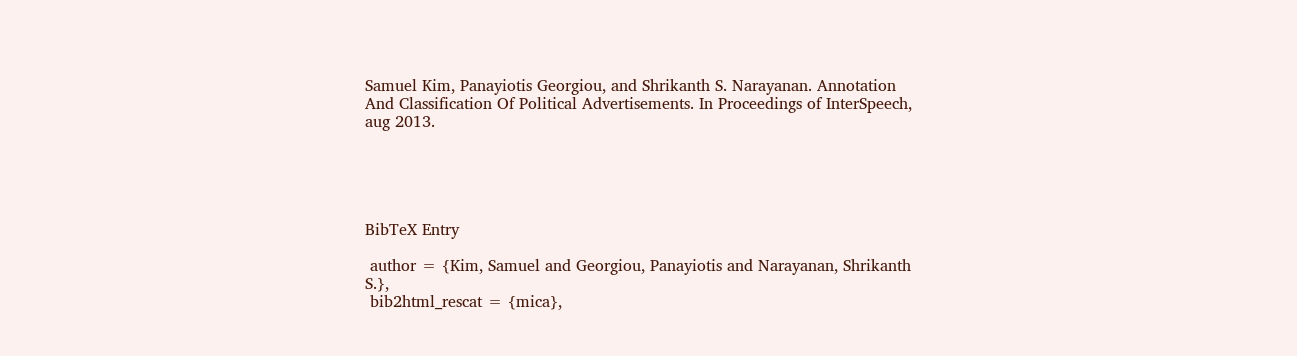Samuel Kim, Panayiotis Georgiou, and Shrikanth S. Narayanan. Annotation And Classification Of Political Advertisements. In Proceedings of InterSpeech, aug 2013.





BibTeX Entry

 author = {Kim, Samuel and Georgiou, Panayiotis and Narayanan, Shrikanth S.},
 bib2html_rescat = {mica},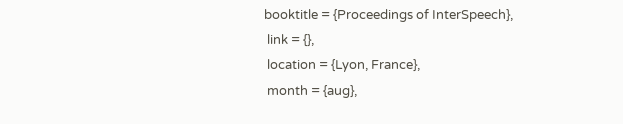booktitle = {Proceedings of InterSpeech},
 link = {},
 location = {Lyon, France},
 month = {aug},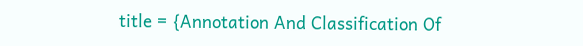title = {Annotation And Classification Of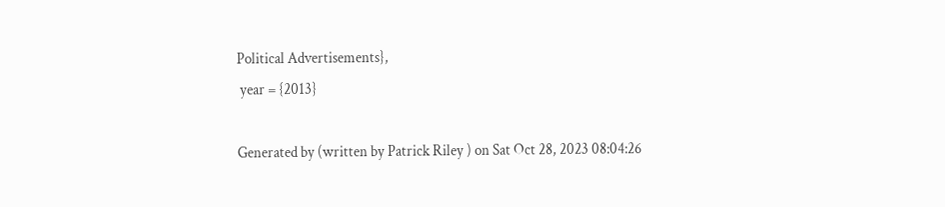Political Advertisements},
 year = {2013}

Generated by (written by Patrick Riley ) on Sat Oct 28, 2023 08:04:26